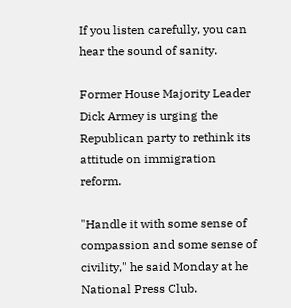If you listen carefully, you can hear the sound of sanity.

Former House Majority Leader Dick Armey is urging the Republican party to rethink its attitude on immigration reform.

"Handle it with some sense of compassion and some sense of civility," he said Monday at he National Press Club.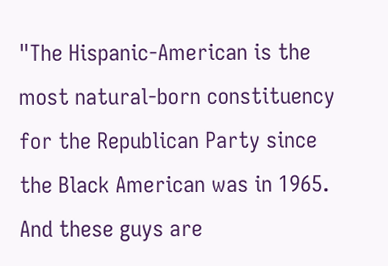"The Hispanic-American is the most natural-born constituency for the Republican Party since the Black American was in 1965. And these guys are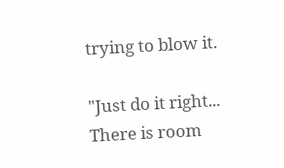trying to blow it.

"Just do it right... There is room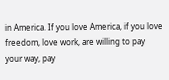in America. If you love America, if you love freedom, love work, are willing to pay your way, pay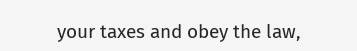your taxes and obey the law,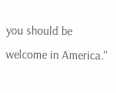you should be welcome in America."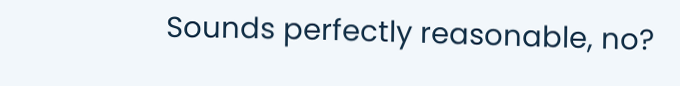Sounds perfectly reasonable, no?